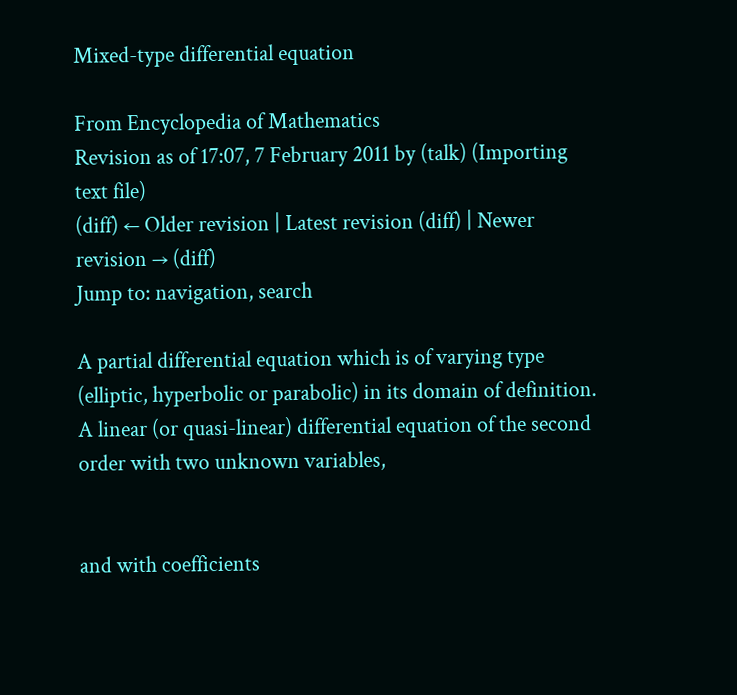Mixed-type differential equation

From Encyclopedia of Mathematics
Revision as of 17:07, 7 February 2011 by (talk) (Importing text file)
(diff) ← Older revision | Latest revision (diff) | Newer revision → (diff)
Jump to: navigation, search

A partial differential equation which is of varying type (elliptic, hyperbolic or parabolic) in its domain of definition. A linear (or quasi-linear) differential equation of the second order with two unknown variables,


and with coefficients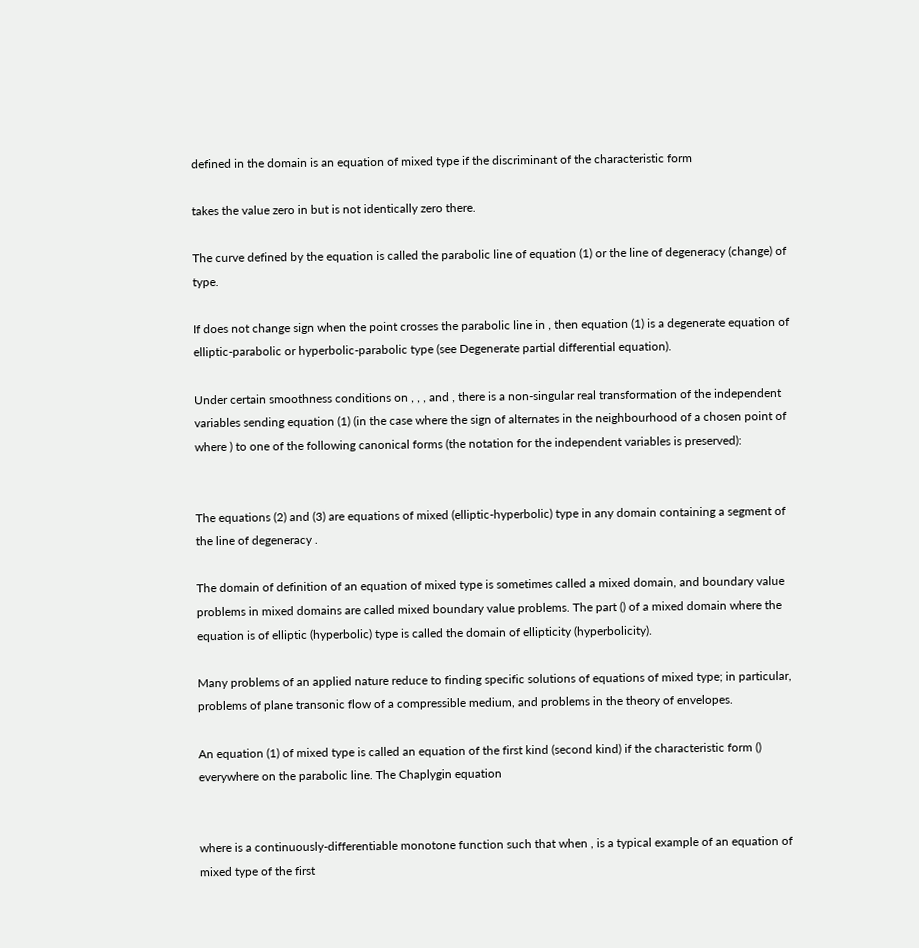defined in the domain is an equation of mixed type if the discriminant of the characteristic form

takes the value zero in but is not identically zero there.

The curve defined by the equation is called the parabolic line of equation (1) or the line of degeneracy (change) of type.

If does not change sign when the point crosses the parabolic line in , then equation (1) is a degenerate equation of elliptic-parabolic or hyperbolic-parabolic type (see Degenerate partial differential equation).

Under certain smoothness conditions on , , , and , there is a non-singular real transformation of the independent variables sending equation (1) (in the case where the sign of alternates in the neighbourhood of a chosen point of where ) to one of the following canonical forms (the notation for the independent variables is preserved):


The equations (2) and (3) are equations of mixed (elliptic-hyperbolic) type in any domain containing a segment of the line of degeneracy .

The domain of definition of an equation of mixed type is sometimes called a mixed domain, and boundary value problems in mixed domains are called mixed boundary value problems. The part () of a mixed domain where the equation is of elliptic (hyperbolic) type is called the domain of ellipticity (hyperbolicity).

Many problems of an applied nature reduce to finding specific solutions of equations of mixed type; in particular, problems of plane transonic flow of a compressible medium, and problems in the theory of envelopes.

An equation (1) of mixed type is called an equation of the first kind (second kind) if the characteristic form () everywhere on the parabolic line. The Chaplygin equation


where is a continuously-differentiable monotone function such that when , is a typical example of an equation of mixed type of the first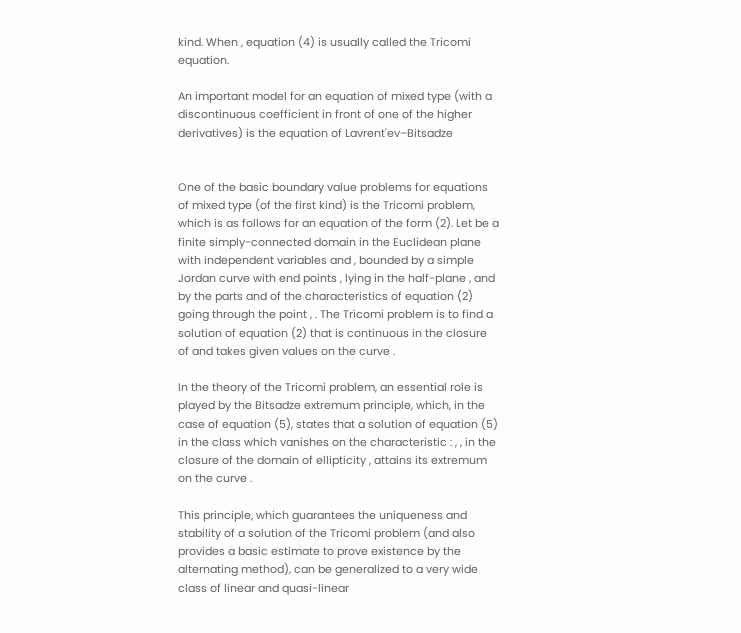kind. When , equation (4) is usually called the Tricomi equation.

An important model for an equation of mixed type (with a discontinuous coefficient in front of one of the higher derivatives) is the equation of Lavrent'ev–Bitsadze


One of the basic boundary value problems for equations of mixed type (of the first kind) is the Tricomi problem, which is as follows for an equation of the form (2). Let be a finite simply-connected domain in the Euclidean plane with independent variables and , bounded by a simple Jordan curve with end points , lying in the half-plane , and by the parts and of the characteristics of equation (2) going through the point , . The Tricomi problem is to find a solution of equation (2) that is continuous in the closure of and takes given values on the curve .

In the theory of the Tricomi problem, an essential role is played by the Bitsadze extremum principle, which, in the case of equation (5), states that a solution of equation (5) in the class which vanishes on the characteristic : , , in the closure of the domain of ellipticity , attains its extremum on the curve .

This principle, which guarantees the uniqueness and stability of a solution of the Tricomi problem (and also provides a basic estimate to prove existence by the alternating method), can be generalized to a very wide class of linear and quasi-linear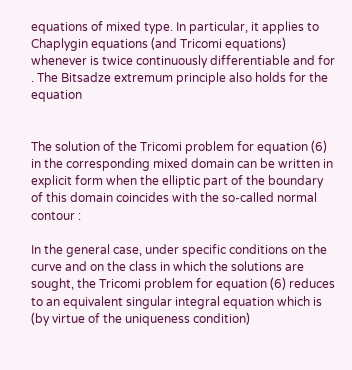equations of mixed type. In particular, it applies to Chaplygin equations (and Tricomi equations) whenever is twice continuously differentiable and for . The Bitsadze extremum principle also holds for the equation


The solution of the Tricomi problem for equation (6) in the corresponding mixed domain can be written in explicit form when the elliptic part of the boundary of this domain coincides with the so-called normal contour :

In the general case, under specific conditions on the curve and on the class in which the solutions are sought, the Tricomi problem for equation (6) reduces to an equivalent singular integral equation which is (by virtue of the uniqueness condition)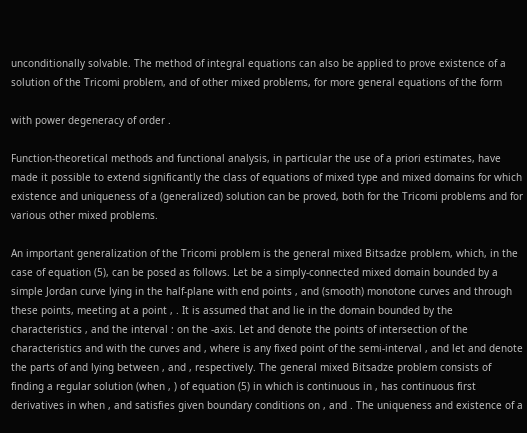unconditionally solvable. The method of integral equations can also be applied to prove existence of a solution of the Tricomi problem, and of other mixed problems, for more general equations of the form

with power degeneracy of order .

Function-theoretical methods and functional analysis, in particular the use of a priori estimates, have made it possible to extend significantly the class of equations of mixed type and mixed domains for which existence and uniqueness of a (generalized) solution can be proved, both for the Tricomi problems and for various other mixed problems.

An important generalization of the Tricomi problem is the general mixed Bitsadze problem, which, in the case of equation (5), can be posed as follows. Let be a simply-connected mixed domain bounded by a simple Jordan curve lying in the half-plane with end points , and (smooth) monotone curves and through these points, meeting at a point , . It is assumed that and lie in the domain bounded by the characteristics , and the interval : on the -axis. Let and denote the points of intersection of the characteristics and with the curves and , where is any fixed point of the semi-interval , and let and denote the parts of and lying between , and , respectively. The general mixed Bitsadze problem consists of finding a regular solution (when , ) of equation (5) in which is continuous in , has continuous first derivatives in when , and satisfies given boundary conditions on , and . The uniqueness and existence of a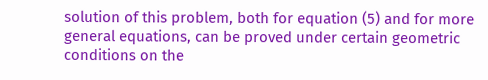solution of this problem, both for equation (5) and for more general equations, can be proved under certain geometric conditions on the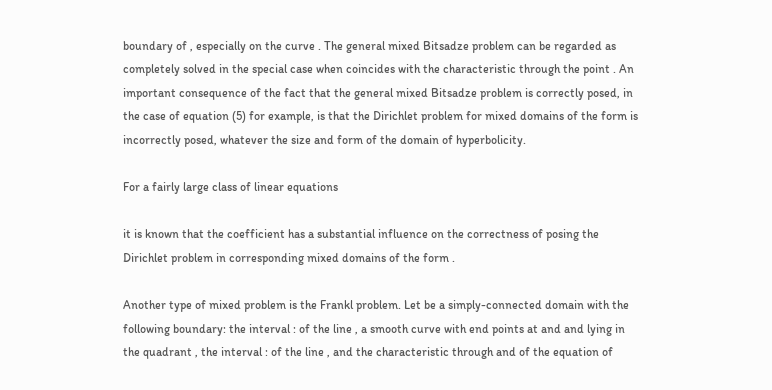boundary of , especially on the curve . The general mixed Bitsadze problem can be regarded as completely solved in the special case when coincides with the characteristic through the point . An important consequence of the fact that the general mixed Bitsadze problem is correctly posed, in the case of equation (5) for example, is that the Dirichlet problem for mixed domains of the form is incorrectly posed, whatever the size and form of the domain of hyperbolicity.

For a fairly large class of linear equations

it is known that the coefficient has a substantial influence on the correctness of posing the Dirichlet problem in corresponding mixed domains of the form .

Another type of mixed problem is the Frankl problem. Let be a simply-connected domain with the following boundary: the interval : of the line , a smooth curve with end points at and and lying in the quadrant , the interval : of the line , and the characteristic through and of the equation of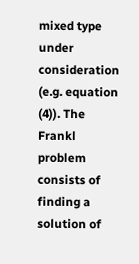mixed type under consideration (e.g. equation (4)). The Frankl problem consists of finding a solution of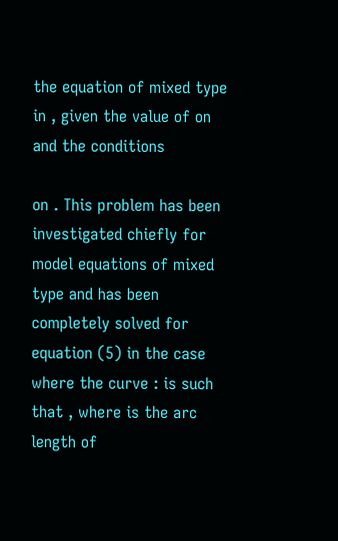the equation of mixed type in , given the value of on and the conditions

on . This problem has been investigated chiefly for model equations of mixed type and has been completely solved for equation (5) in the case where the curve : is such that , where is the arc length of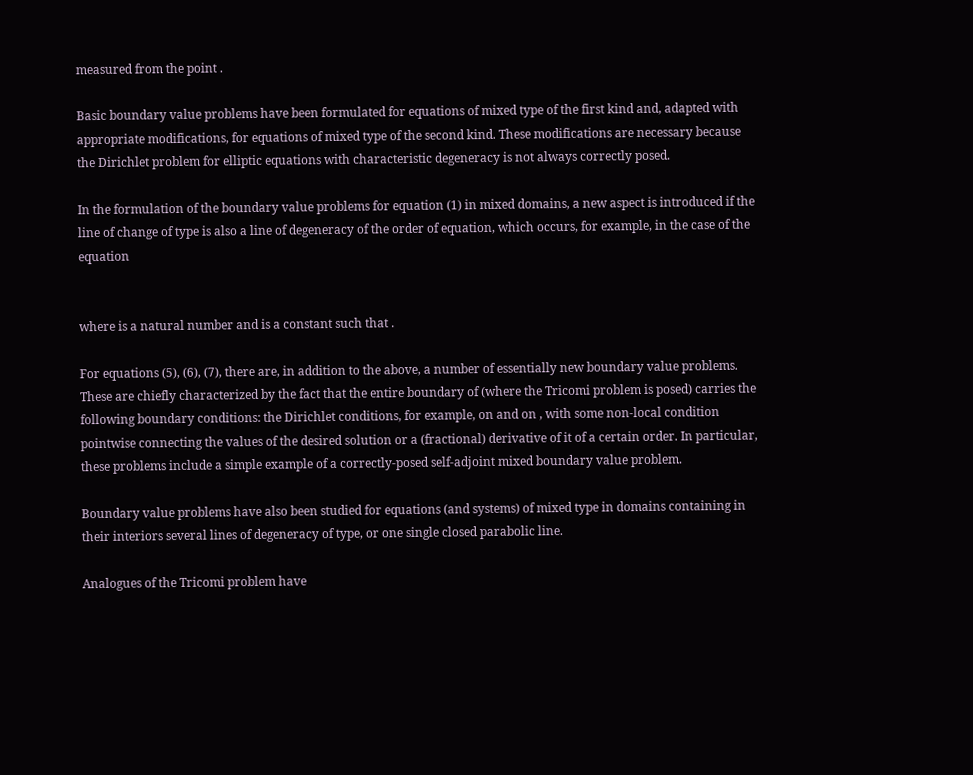measured from the point .

Basic boundary value problems have been formulated for equations of mixed type of the first kind and, adapted with appropriate modifications, for equations of mixed type of the second kind. These modifications are necessary because the Dirichlet problem for elliptic equations with characteristic degeneracy is not always correctly posed.

In the formulation of the boundary value problems for equation (1) in mixed domains, a new aspect is introduced if the line of change of type is also a line of degeneracy of the order of equation, which occurs, for example, in the case of the equation


where is a natural number and is a constant such that .

For equations (5), (6), (7), there are, in addition to the above, a number of essentially new boundary value problems. These are chiefly characterized by the fact that the entire boundary of (where the Tricomi problem is posed) carries the following boundary conditions: the Dirichlet conditions, for example, on and on , with some non-local condition pointwise connecting the values of the desired solution or a (fractional) derivative of it of a certain order. In particular, these problems include a simple example of a correctly-posed self-adjoint mixed boundary value problem.

Boundary value problems have also been studied for equations (and systems) of mixed type in domains containing in their interiors several lines of degeneracy of type, or one single closed parabolic line.

Analogues of the Tricomi problem have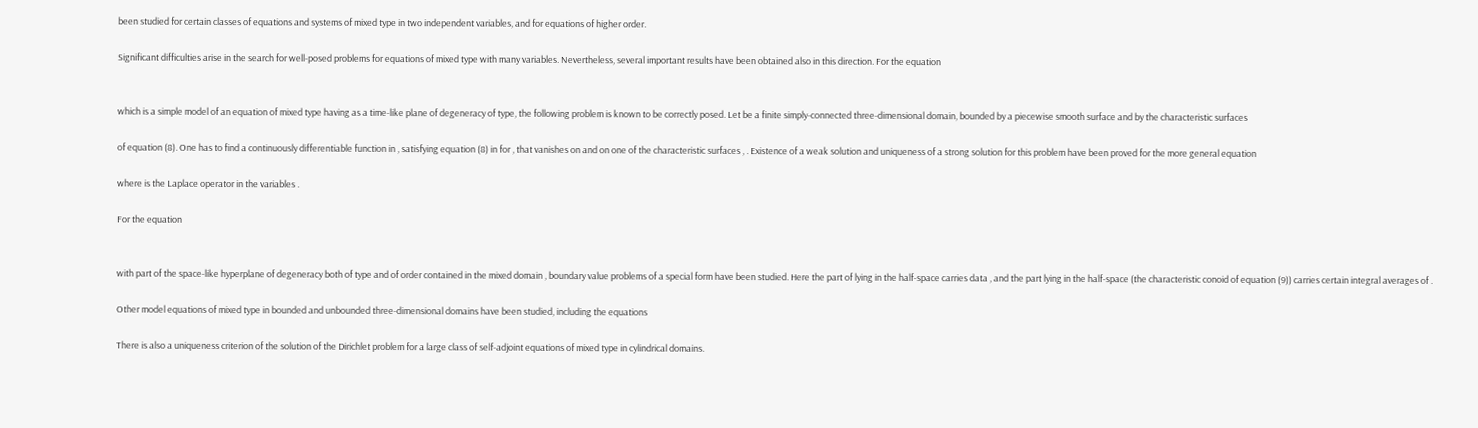been studied for certain classes of equations and systems of mixed type in two independent variables, and for equations of higher order.

Significant difficulties arise in the search for well-posed problems for equations of mixed type with many variables. Nevertheless, several important results have been obtained also in this direction. For the equation


which is a simple model of an equation of mixed type having as a time-like plane of degeneracy of type, the following problem is known to be correctly posed. Let be a finite simply-connected three-dimensional domain, bounded by a piecewise smooth surface and by the characteristic surfaces

of equation (8). One has to find a continuously differentiable function in , satisfying equation (8) in for , that vanishes on and on one of the characteristic surfaces , . Existence of a weak solution and uniqueness of a strong solution for this problem have been proved for the more general equation

where is the Laplace operator in the variables .

For the equation


with part of the space-like hyperplane of degeneracy both of type and of order contained in the mixed domain , boundary value problems of a special form have been studied. Here the part of lying in the half-space carries data , and the part lying in the half-space (the characteristic conoid of equation (9)) carries certain integral averages of .

Other model equations of mixed type in bounded and unbounded three-dimensional domains have been studied, including the equations

There is also a uniqueness criterion of the solution of the Dirichlet problem for a large class of self-adjoint equations of mixed type in cylindrical domains.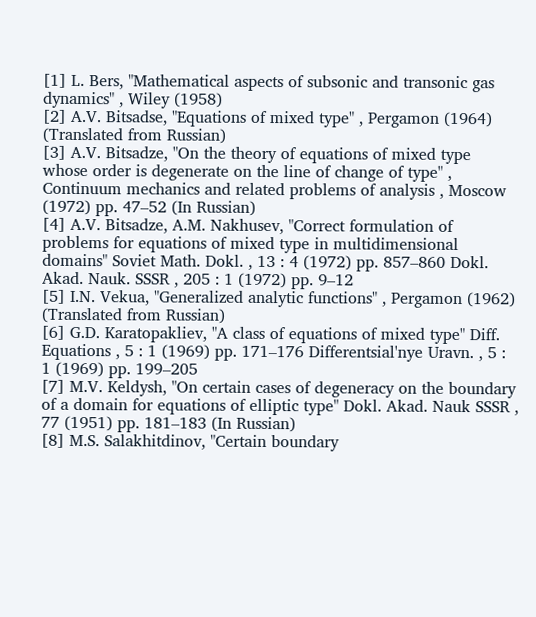[1] L. Bers, "Mathematical aspects of subsonic and transonic gas dynamics" , Wiley (1958)
[2] A.V. Bitsadse, "Equations of mixed type" , Pergamon (1964) (Translated from Russian)
[3] A.V. Bitsadze, "On the theory of equations of mixed type whose order is degenerate on the line of change of type" , Continuum mechanics and related problems of analysis , Moscow (1972) pp. 47–52 (In Russian)
[4] A.V. Bitsadze, A.M. Nakhusev, "Correct formulation of problems for equations of mixed type in multidimensional domains" Soviet Math. Dokl. , 13 : 4 (1972) pp. 857–860 Dokl. Akad. Nauk. SSSR , 205 : 1 (1972) pp. 9–12
[5] I.N. Vekua, "Generalized analytic functions" , Pergamon (1962) (Translated from Russian)
[6] G.D. Karatopakliev, "A class of equations of mixed type" Diff. Equations , 5 : 1 (1969) pp. 171–176 Differentsial'nye Uravn. , 5 : 1 (1969) pp. 199–205
[7] M.V. Keldysh, "On certain cases of degeneracy on the boundary of a domain for equations of elliptic type" Dokl. Akad. Nauk SSSR , 77 (1951) pp. 181–183 (In Russian)
[8] M.S. Salakhitdinov, "Certain boundary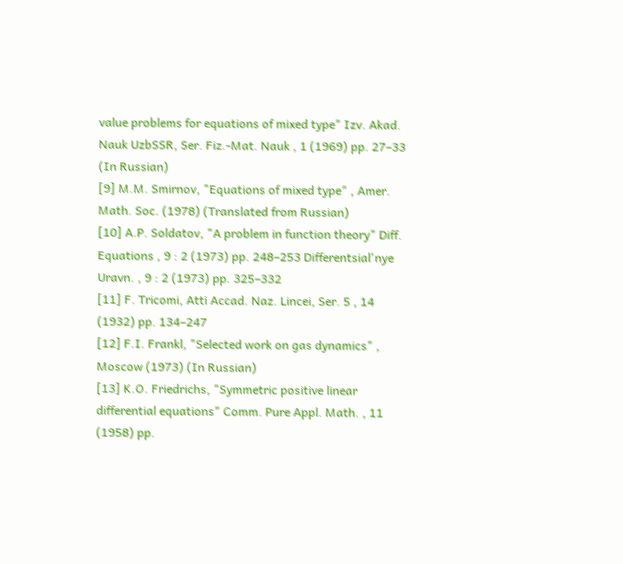value problems for equations of mixed type" Izv. Akad. Nauk UzbSSR, Ser. Fiz.-Mat. Nauk , 1 (1969) pp. 27–33 (In Russian)
[9] M.M. Smirnov, "Equations of mixed type" , Amer. Math. Soc. (1978) (Translated from Russian)
[10] A.P. Soldatov, "A problem in function theory" Diff. Equations , 9 : 2 (1973) pp. 248–253 Differentsial'nye Uravn. , 9 : 2 (1973) pp. 325–332
[11] F. Tricomi, Atti Accad. Naz. Lincei, Ser. 5 , 14 (1932) pp. 134–247
[12] F.I. Frankl, "Selected work on gas dynamics" , Moscow (1973) (In Russian)
[13] K.O. Friedrichs, "Symmetric positive linear differential equations" Comm. Pure Appl. Math. , 11 (1958) pp.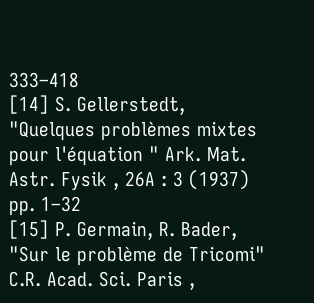333–418
[14] S. Gellerstedt, "Quelques problèmes mixtes pour l'équation " Ark. Mat. Astr. Fysik , 26A : 3 (1937) pp. 1–32
[15] P. Germain, R. Bader, "Sur le problème de Tricomi" C.R. Acad. Sci. Paris ,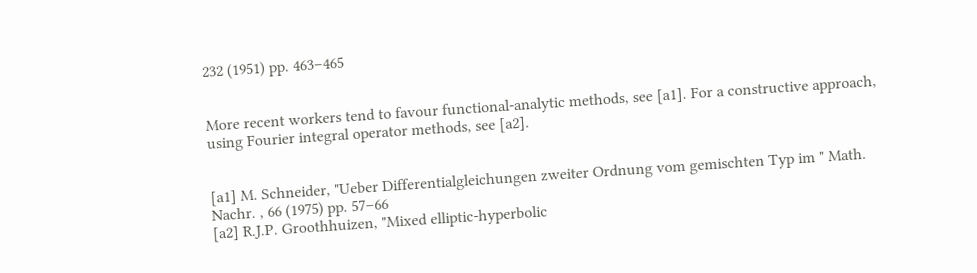232 (1951) pp. 463–465


More recent workers tend to favour functional-analytic methods, see [a1]. For a constructive approach, using Fourier integral operator methods, see [a2].


[a1] M. Schneider, "Ueber Differentialgleichungen zweiter Ordnung vom gemischten Typ im " Math. Nachr. , 66 (1975) pp. 57–66
[a2] R.J.P. Groothhuizen, "Mixed elliptic-hyperbolic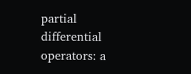partial differential operators: a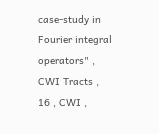case-study in Fourier integral operators" , CWI Tracts , 16 , CWI ,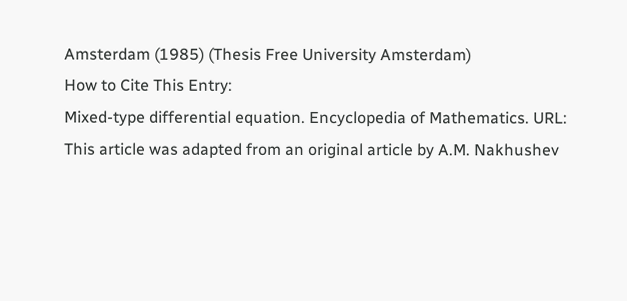Amsterdam (1985) (Thesis Free University Amsterdam)
How to Cite This Entry:
Mixed-type differential equation. Encyclopedia of Mathematics. URL:
This article was adapted from an original article by A.M. Nakhushev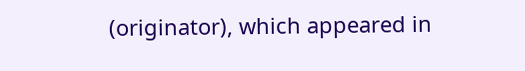(originator), which appeared in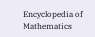Encyclopedia of Mathematics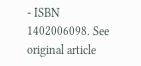- ISBN 1402006098. See original article